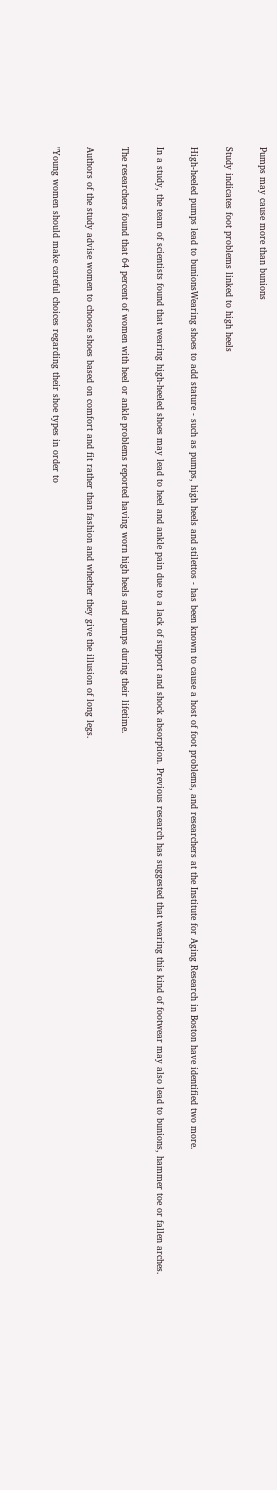Pumps may cause more than bunions

Study indicates foot problems linked to high heels

High-heeled pumps lead to bunionsWearing shoes to add stature - such as pumps, high heels and stilettos - has been known to cause a host of foot problems, and researchers at the Institute for Aging Research in Boston have identified two more.

In a study, the team of scientists found that wearing high-heeled shoes may lead to heel and ankle pain due to a lack of support and shock absorption. Previous research has suggested that wearing this kind of footwear may also lead to bunions, hammer toe or fallen arches.

The researchers found that 64 percent of women with heel or ankle problems reported having worn high heels and pumps during their lifetime.

Authors of the study advise women to choose shoes based on comfort and fit rather than fashion and whether they give the illusion of long legs.

"Young women should make careful choices regarding their shoe types in order to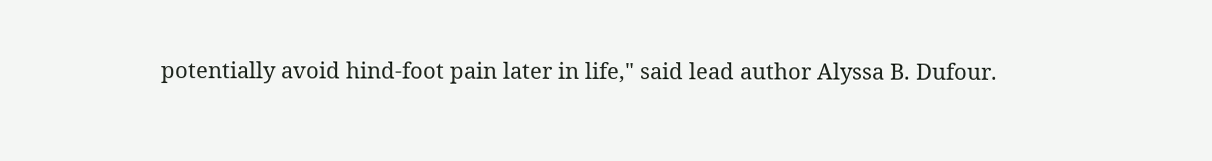potentially avoid hind-foot pain later in life," said lead author Alyssa B. Dufour.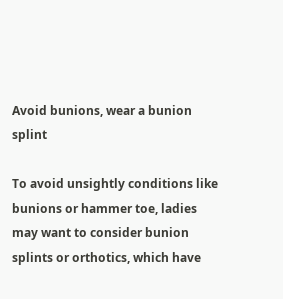Avoid bunions, wear a bunion splint

To avoid unsightly conditions like bunions or hammer toe, ladies may want to consider bunion splints or orthotics, which have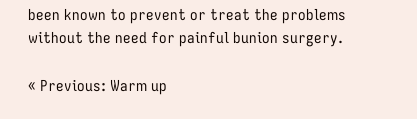been known to prevent or treat the problems without the need for painful bunion surgery.

« Previous: Warm up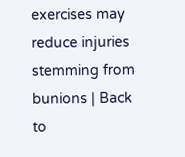exercises may reduce injuries stemming from bunions | Back to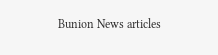Bunion News articles